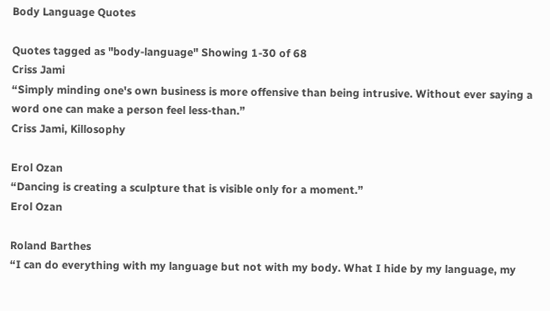Body Language Quotes

Quotes tagged as "body-language" Showing 1-30 of 68
Criss Jami
“Simply minding one's own business is more offensive than being intrusive. Without ever saying a word one can make a person feel less-than.”
Criss Jami, Killosophy

Erol Ozan
“Dancing is creating a sculpture that is visible only for a moment.”
Erol Ozan

Roland Barthes
“I can do everything with my language but not with my body. What I hide by my language, my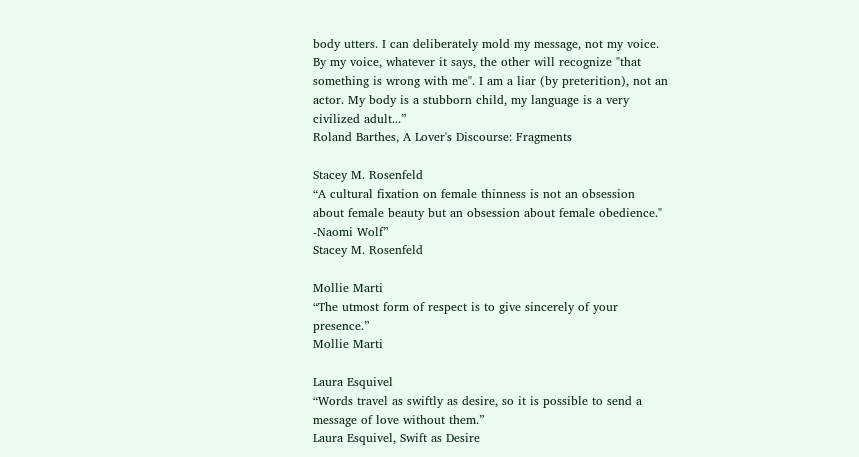body utters. I can deliberately mold my message, not my voice. By my voice, whatever it says, the other will recognize "that something is wrong with me". I am a liar (by preterition), not an actor. My body is a stubborn child, my language is a very civilized adult...”
Roland Barthes, A Lover's Discourse: Fragments

Stacey M. Rosenfeld
“A cultural fixation on female thinness is not an obsession about female beauty but an obsession about female obedience." -Naomi Wolf”
Stacey M. Rosenfeld

Mollie Marti
“The utmost form of respect is to give sincerely of your presence.”
Mollie Marti

Laura Esquivel
“Words travel as swiftly as desire, so it is possible to send a message of love without them.”
Laura Esquivel, Swift as Desire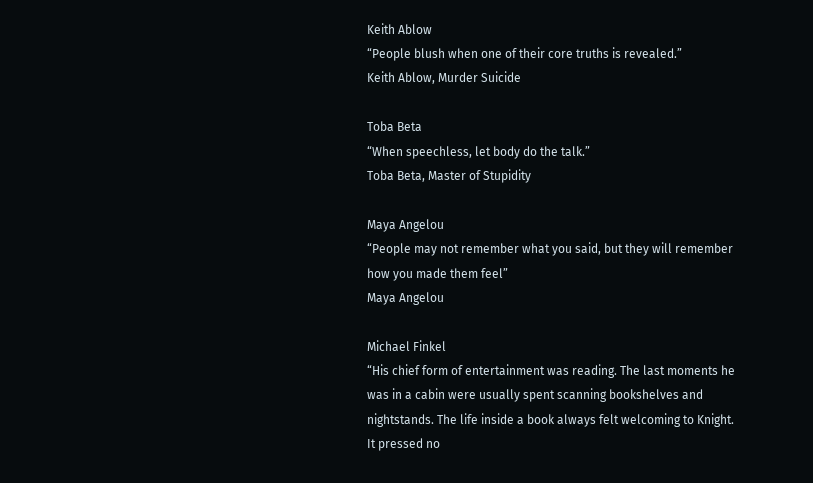Keith Ablow
“People blush when one of their core truths is revealed.”
Keith Ablow, Murder Suicide

Toba Beta
“When speechless, let body do the talk.”
Toba Beta, Master of Stupidity

Maya Angelou
“People may not remember what you said, but they will remember how you made them feel”
Maya Angelou

Michael Finkel
“His chief form of entertainment was reading. The last moments he was in a cabin were usually spent scanning bookshelves and nightstands. The life inside a book always felt welcoming to Knight. It pressed no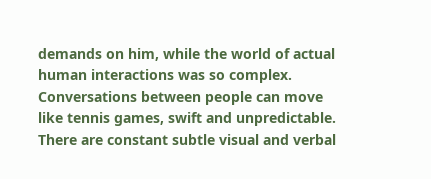demands on him, while the world of actual human interactions was so complex. Conversations between people can move like tennis games, swift and unpredictable. There are constant subtle visual and verbal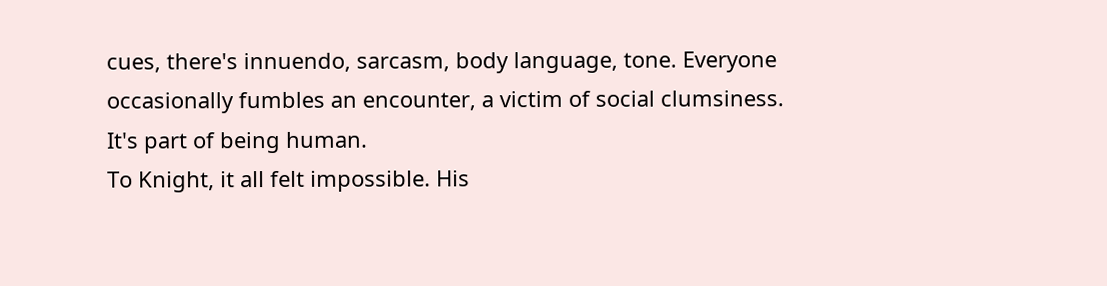cues, there's innuendo, sarcasm, body language, tone. Everyone occasionally fumbles an encounter, a victim of social clumsiness. It's part of being human.
To Knight, it all felt impossible. His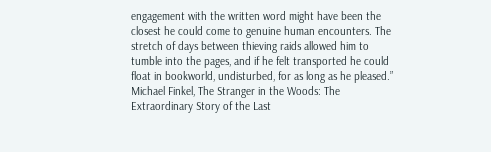engagement with the written word might have been the closest he could come to genuine human encounters. The stretch of days between thieving raids allowed him to tumble into the pages, and if he felt transported he could float in bookworld, undisturbed, for as long as he pleased.”
Michael Finkel, The Stranger in the Woods: The Extraordinary Story of the Last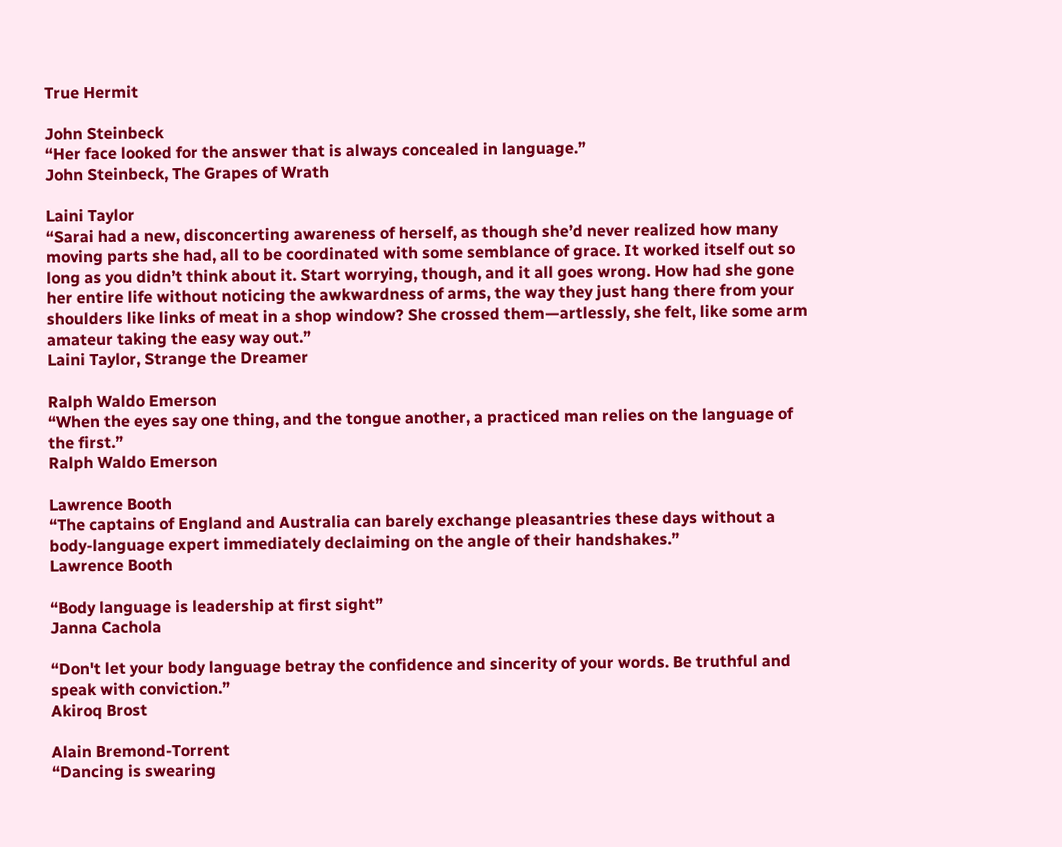True Hermit

John Steinbeck
“Her face looked for the answer that is always concealed in language.”
John Steinbeck, The Grapes of Wrath

Laini Taylor
“Sarai had a new, disconcerting awareness of herself, as though she’d never realized how many moving parts she had, all to be coordinated with some semblance of grace. It worked itself out so long as you didn’t think about it. Start worrying, though, and it all goes wrong. How had she gone her entire life without noticing the awkwardness of arms, the way they just hang there from your shoulders like links of meat in a shop window? She crossed them—artlessly, she felt, like some arm amateur taking the easy way out.”
Laini Taylor, Strange the Dreamer

Ralph Waldo Emerson
“When the eyes say one thing, and the tongue another, a practiced man relies on the language of the first.”
Ralph Waldo Emerson

Lawrence Booth
“The captains of England and Australia can barely exchange pleasantries these days without a body-language expert immediately declaiming on the angle of their handshakes.”
Lawrence Booth

“Body language is leadership at first sight”
Janna Cachola

“Don't let your body language betray the confidence and sincerity of your words. Be truthful and speak with conviction.”
Akiroq Brost

Alain Bremond-Torrent
“Dancing is swearing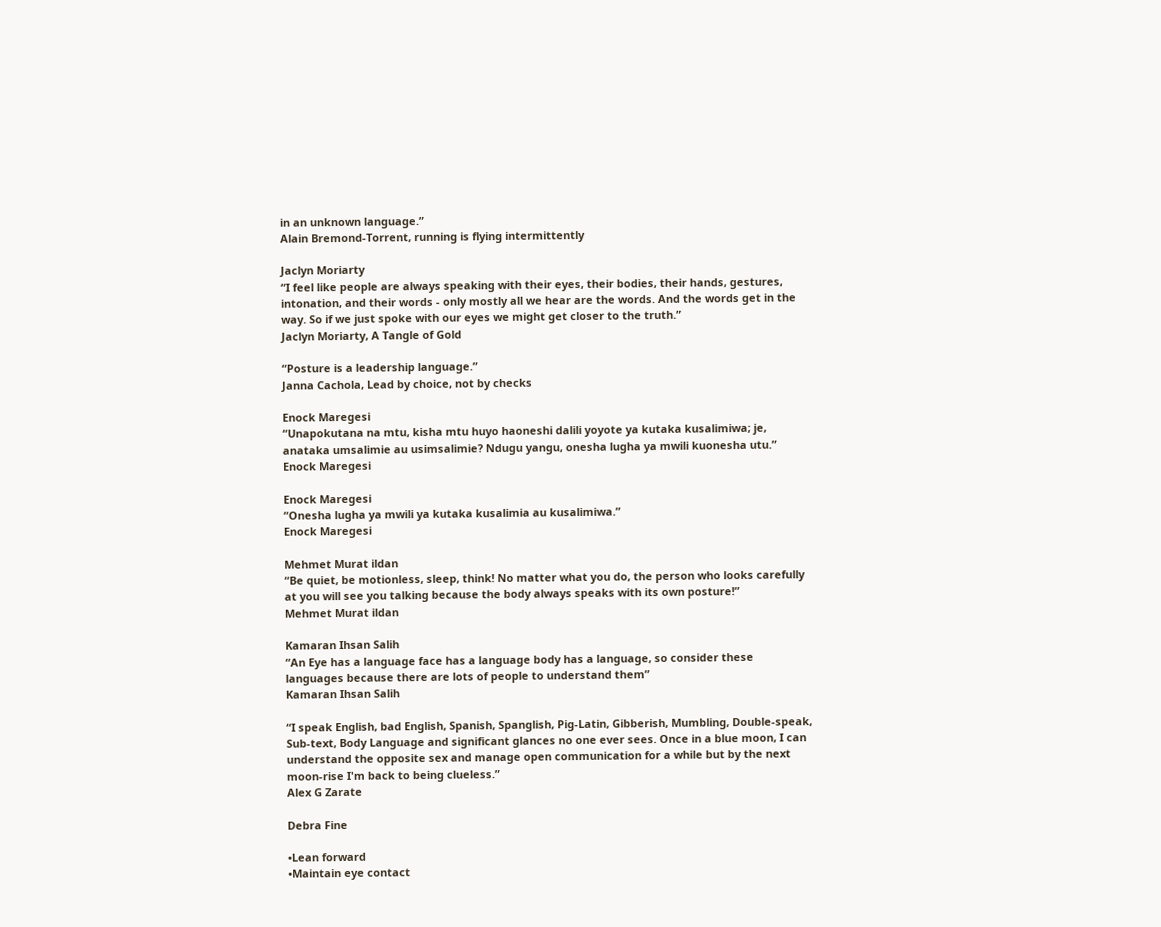in an unknown language.”
Alain Bremond-Torrent, running is flying intermittently

Jaclyn Moriarty
“I feel like people are always speaking with their eyes, their bodies, their hands, gestures, intonation, and their words - only mostly all we hear are the words. And the words get in the way. So if we just spoke with our eyes we might get closer to the truth.”
Jaclyn Moriarty, A Tangle of Gold

“Posture is a leadership language.”
Janna Cachola, Lead by choice, not by checks

Enock Maregesi
“Unapokutana na mtu, kisha mtu huyo haoneshi dalili yoyote ya kutaka kusalimiwa; je, anataka umsalimie au usimsalimie? Ndugu yangu, onesha lugha ya mwili kuonesha utu.”
Enock Maregesi

Enock Maregesi
“Onesha lugha ya mwili ya kutaka kusalimia au kusalimiwa.”
Enock Maregesi

Mehmet Murat ildan
“Be quiet, be motionless, sleep, think! No matter what you do, the person who looks carefully at you will see you talking because the body always speaks with its own posture!”
Mehmet Murat ildan

Kamaran Ihsan Salih
“An Eye has a language face has a language body has a language, so consider these languages because there are lots of people to understand them”
Kamaran Ihsan Salih

“I speak English, bad English, Spanish, Spanglish, Pig-Latin, Gibberish, Mumbling, Double-speak, Sub-text, Body Language and significant glances no one ever sees. Once in a blue moon, I can understand the opposite sex and manage open communication for a while but by the next moon-rise I'm back to being clueless.”
Alex G Zarate

Debra Fine

•Lean forward
•Maintain eye contact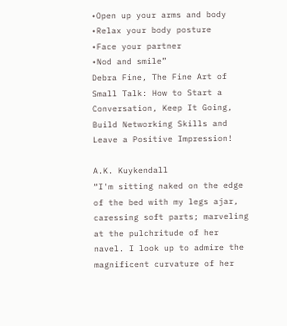•Open up your arms and body
•Relax your body posture
•Face your partner
•Nod and smile”
Debra Fine, The Fine Art of Small Talk: How to Start a Conversation, Keep It Going, Build Networking Skills and Leave a Positive Impression!

A.K. Kuykendall
“I'm sitting naked on the edge of the bed with my legs ajar, caressing soft parts; marveling at the pulchritude of her navel. I look up to admire the magnificent curvature of her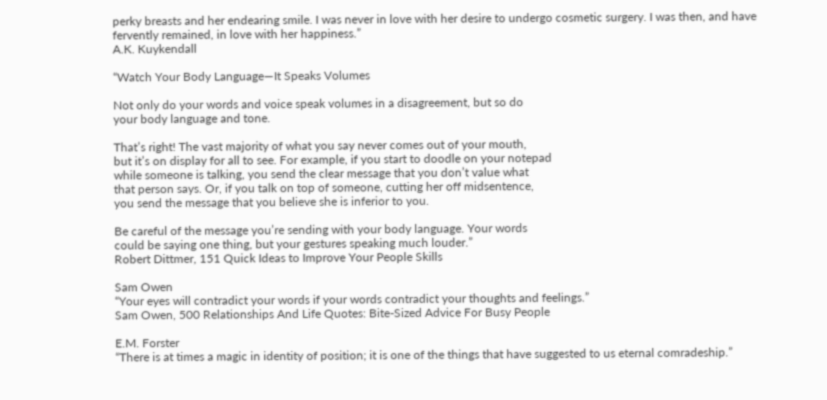perky breasts and her endearing smile. I was never in love with her desire to undergo cosmetic surgery. I was then, and have fervently remained, in love with her happiness.”
A.K. Kuykendall

“Watch Your Body Language—It Speaks Volumes

Not only do your words and voice speak volumes in a disagreement, but so do
your body language and tone.

That’s right! The vast majority of what you say never comes out of your mouth,
but it’s on display for all to see. For example, if you start to doodle on your notepad
while someone is talking, you send the clear message that you don’t value what
that person says. Or, if you talk on top of someone, cutting her off midsentence,
you send the message that you believe she is inferior to you.

Be careful of the message you’re sending with your body language. Your words
could be saying one thing, but your gestures speaking much louder.”
Robert Dittmer, 151 Quick Ideas to Improve Your People Skills

Sam Owen
“Your eyes will contradict your words if your words contradict your thoughts and feelings.”
Sam Owen, 500 Relationships And Life Quotes: Bite-Sized Advice For Busy People

E.M. Forster
“There is at times a magic in identity of position; it is one of the things that have suggested to us eternal comradeship.”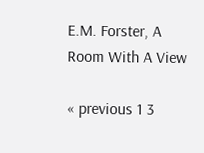E.M. Forster, A Room With A View

« previous 1 3